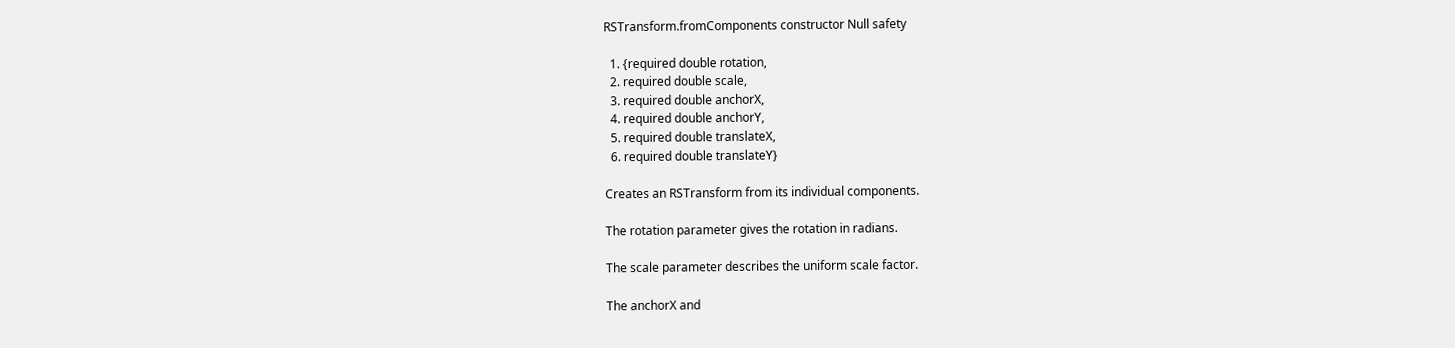RSTransform.fromComponents constructor Null safety

  1. {required double rotation,
  2. required double scale,
  3. required double anchorX,
  4. required double anchorY,
  5. required double translateX,
  6. required double translateY}

Creates an RSTransform from its individual components.

The rotation parameter gives the rotation in radians.

The scale parameter describes the uniform scale factor.

The anchorX and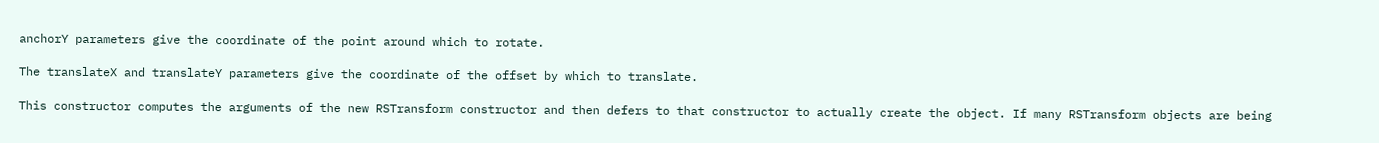anchorY parameters give the coordinate of the point around which to rotate.

The translateX and translateY parameters give the coordinate of the offset by which to translate.

This constructor computes the arguments of the new RSTransform constructor and then defers to that constructor to actually create the object. If many RSTransform objects are being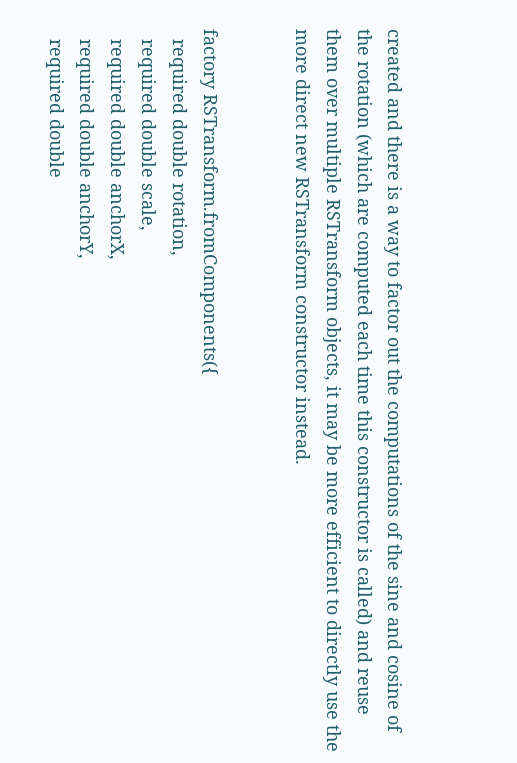created and there is a way to factor out the computations of the sine and cosine of the rotation (which are computed each time this constructor is called) and reuse them over multiple RSTransform objects, it may be more efficient to directly use the more direct new RSTransform constructor instead.


factory RSTransform.fromComponents({
  required double rotation,
  required double scale,
  required double anchorX,
  required double anchorY,
  required double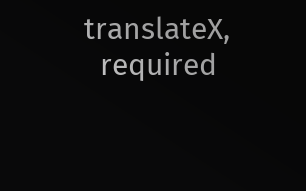translateX,
  required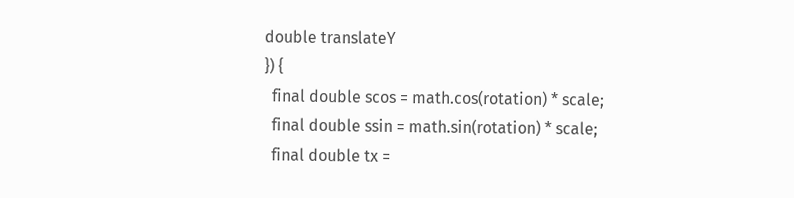double translateY
}) {
  final double scos = math.cos(rotation) * scale;
  final double ssin = math.sin(rotation) * scale;
  final double tx =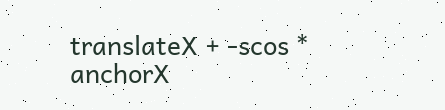translateX + -scos * anchorX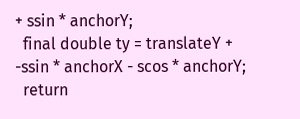+ ssin * anchorY;
  final double ty = translateY + -ssin * anchorX - scos * anchorY;
  return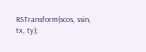RSTransform(scos, ssin, tx, ty);